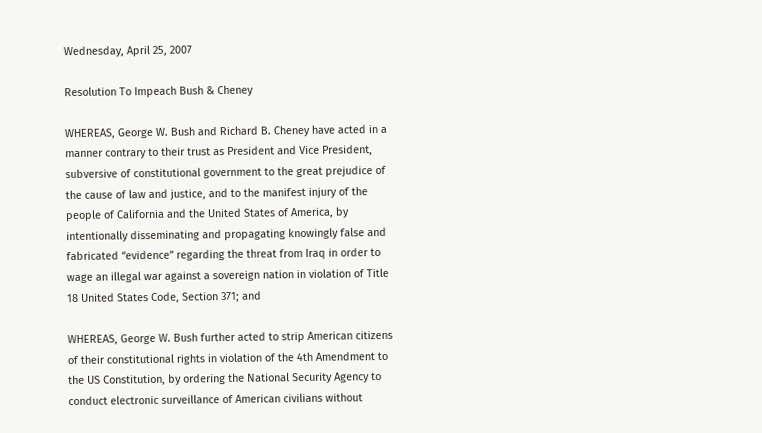Wednesday, April 25, 2007

Resolution To Impeach Bush & Cheney

WHEREAS, George W. Bush and Richard B. Cheney have acted in a manner contrary to their trust as President and Vice President, subversive of constitutional government to the great prejudice of the cause of law and justice, and to the manifest injury of the people of California and the United States of America, by intentionally disseminating and propagating knowingly false and fabricated “evidence” regarding the threat from Iraq in order to wage an illegal war against a sovereign nation in violation of Title 18 United States Code, Section 371; and

WHEREAS, George W. Bush further acted to strip American citizens of their constitutional rights in violation of the 4th Amendment to the US Constitution, by ordering the National Security Agency to conduct electronic surveillance of American civilians without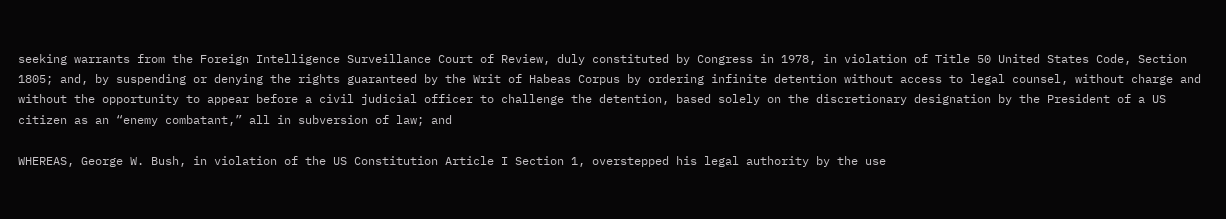seeking warrants from the Foreign Intelligence Surveillance Court of Review, duly constituted by Congress in 1978, in violation of Title 50 United States Code, Section 1805; and, by suspending or denying the rights guaranteed by the Writ of Habeas Corpus by ordering infinite detention without access to legal counsel, without charge and without the opportunity to appear before a civil judicial officer to challenge the detention, based solely on the discretionary designation by the President of a US citizen as an “enemy combatant,” all in subversion of law; and

WHEREAS, George W. Bush, in violation of the US Constitution Article I Section 1, overstepped his legal authority by the use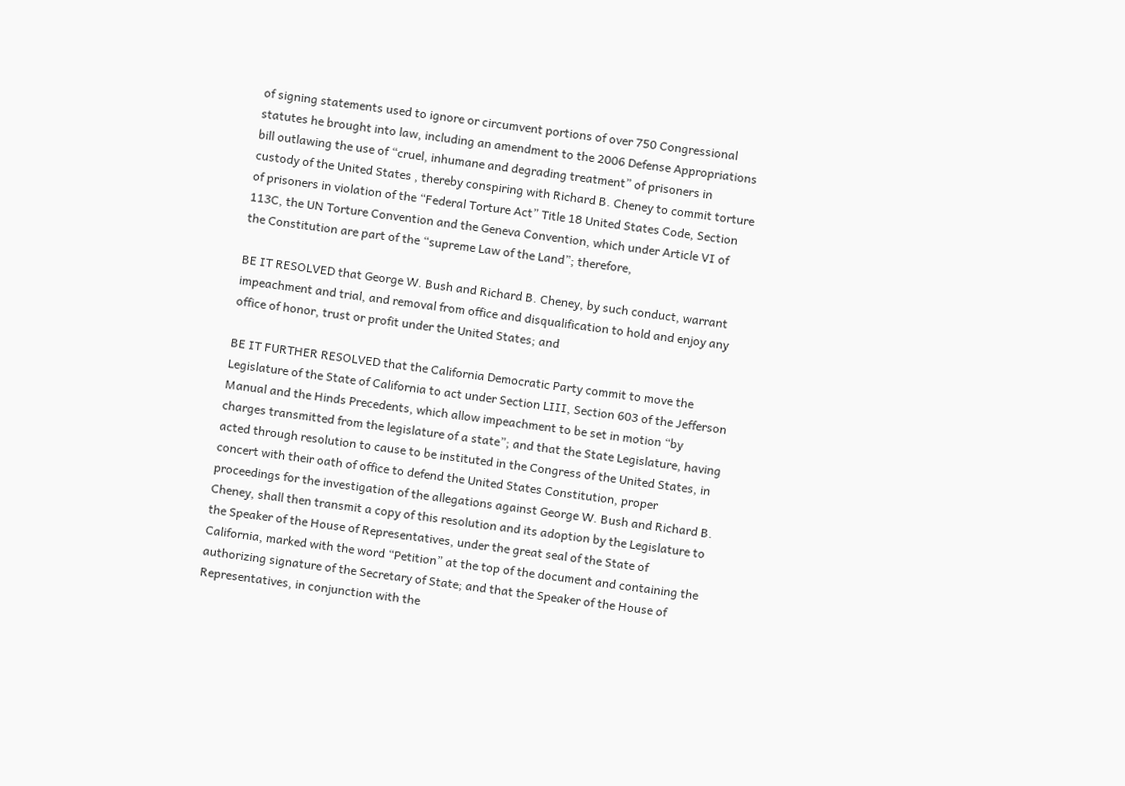of signing statements used to ignore or circumvent portions of over 750 Congressional statutes he brought into law, including an amendment to the 2006 Defense Appropriations bill outlawing the use of “cruel, inhumane and degrading treatment” of prisoners in custody of the United States , thereby conspiring with Richard B. Cheney to commit torture of prisoners in violation of the “Federal Torture Act” Title 18 United States Code, Section 113C, the UN Torture Convention and the Geneva Convention, which under Article VI of the Constitution are part of the “supreme Law of the Land”; therefore,

BE IT RESOLVED that George W. Bush and Richard B. Cheney, by such conduct, warrant impeachment and trial, and removal from office and disqualification to hold and enjoy any office of honor, trust or profit under the United States; and

BE IT FURTHER RESOLVED that the California Democratic Party commit to move the Legislature of the State of California to act under Section LIII, Section 603 of the Jefferson Manual and the Hinds Precedents, which allow impeachment to be set in motion “by charges transmitted from the legislature of a state”; and that the State Legislature, having acted through resolution to cause to be instituted in the Congress of the United States, in concert with their oath of office to defend the United States Constitution, proper proceedings for the investigation of the allegations against George W. Bush and Richard B. Cheney, shall then transmit a copy of this resolution and its adoption by the Legislature to the Speaker of the House of Representatives, under the great seal of the State of California, marked with the word “Petition” at the top of the document and containing the authorizing signature of the Secretary of State; and that the Speaker of the House of Representatives, in conjunction with the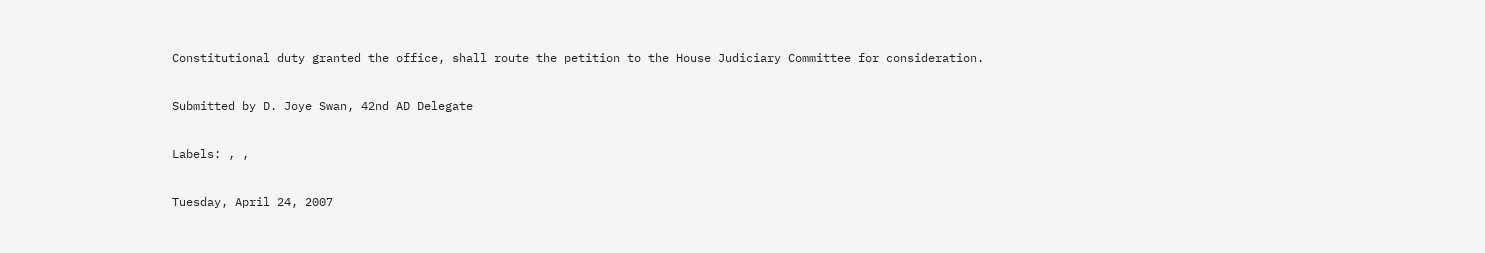Constitutional duty granted the office, shall route the petition to the House Judiciary Committee for consideration.

Submitted by D. Joye Swan, 42nd AD Delegate

Labels: , ,

Tuesday, April 24, 2007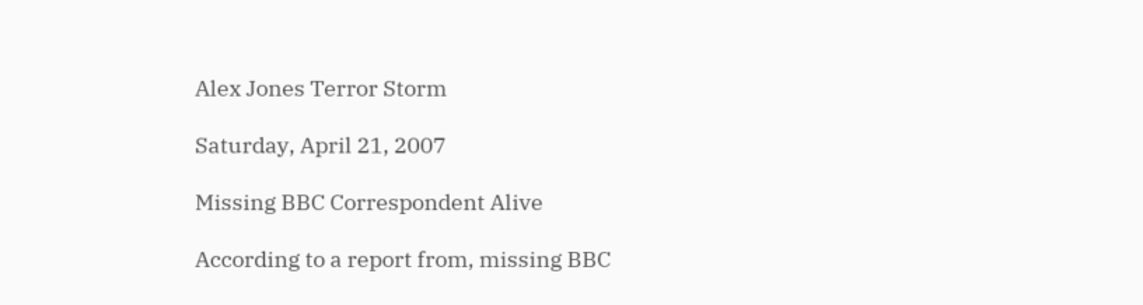Alex Jones Terror Storm

Saturday, April 21, 2007

Missing BBC Correspondent Alive

According to a report from, missing BBC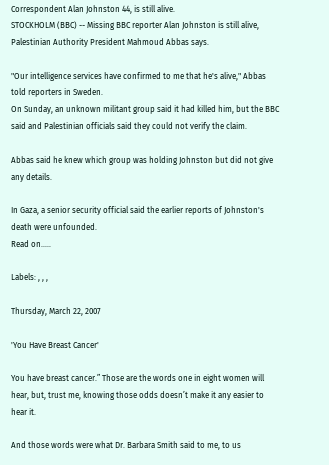Correspondent Alan Johnston 44, is still alive.
STOCKHOLM (BBC) -- Missing BBC reporter Alan Johnston is still alive, Palestinian Authority President Mahmoud Abbas says.

"Our intelligence services have confirmed to me that he's alive," Abbas told reporters in Sweden.
On Sunday, an unknown militant group said it had killed him, but the BBC said and Palestinian officials said they could not verify the claim.

Abbas said he knew which group was holding Johnston but did not give any details.

In Gaza, a senior security official said the earlier reports of Johnston's death were unfounded.
Read on.....

Labels: , , ,

Thursday, March 22, 2007

'You Have Breast Cancer'

You have breast cancer.” Those are the words one in eight women will hear, but, trust me, knowing those odds doesn’t make it any easier to hear it.

And those words were what Dr. Barbara Smith said to me, to us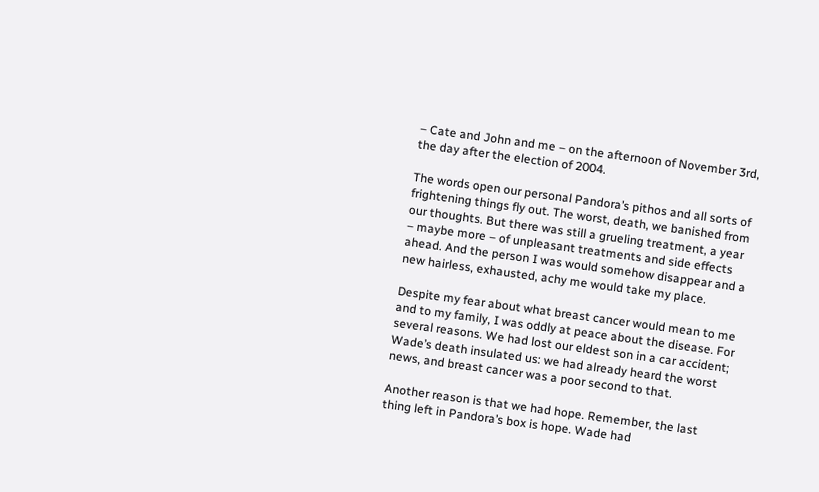– Cate and John and me – on the afternoon of November 3rd, the day after the election of 2004.

The words open our personal Pandora’s pithos and all sorts of frightening things fly out. The worst, death, we banished from our thoughts. But there was still a grueling treatment, a year – maybe more – of unpleasant treatments and side effects ahead. And the person I was would somehow disappear and a new hairless, exhausted, achy me would take my place.

Despite my fear about what breast cancer would mean to me and to my family, I was oddly at peace about the disease. For several reasons. We had lost our eldest son in a car accident; Wade’s death insulated us: we had already heard the worst news, and breast cancer was a poor second to that.

Another reason is that we had hope. Remember, the last thing left in Pandora’s box is hope. Wade had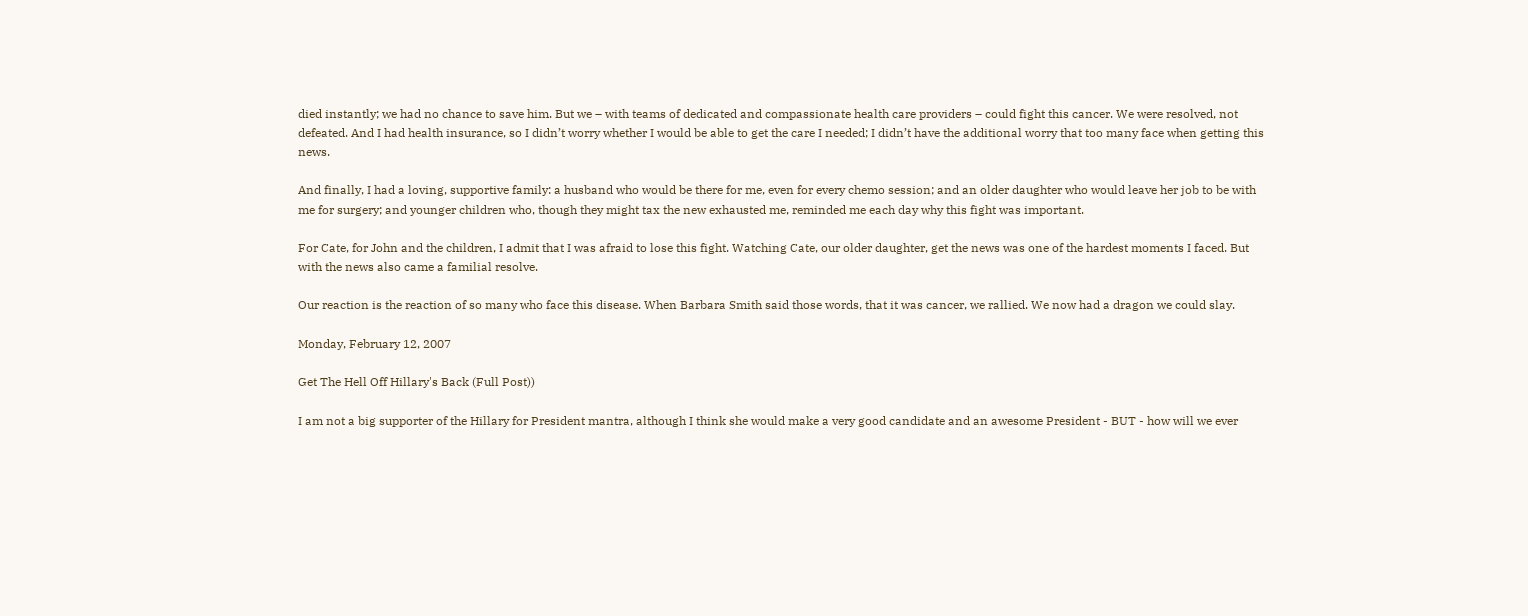died instantly; we had no chance to save him. But we – with teams of dedicated and compassionate health care providers – could fight this cancer. We were resolved, not defeated. And I had health insurance, so I didn’t worry whether I would be able to get the care I needed; I didn’t have the additional worry that too many face when getting this news.

And finally, I had a loving, supportive family: a husband who would be there for me, even for every chemo session; and an older daughter who would leave her job to be with me for surgery; and younger children who, though they might tax the new exhausted me, reminded me each day why this fight was important.

For Cate, for John and the children, I admit that I was afraid to lose this fight. Watching Cate, our older daughter, get the news was one of the hardest moments I faced. But with the news also came a familial resolve.

Our reaction is the reaction of so many who face this disease. When Barbara Smith said those words, that it was cancer, we rallied. We now had a dragon we could slay.

Monday, February 12, 2007

Get The Hell Off Hillary's Back (Full Post))

I am not a big supporter of the Hillary for President mantra, although I think she would make a very good candidate and an awesome President - BUT - how will we ever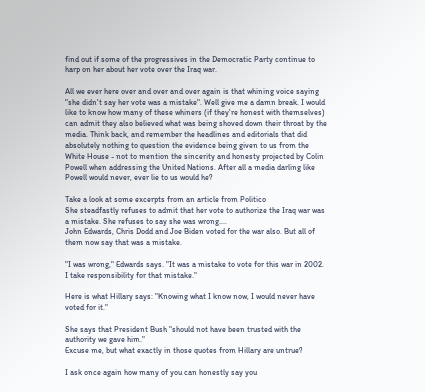find out if some of the progressives in the Democratic Party continue to harp on her about her vote over the Iraq war.

All we ever here over and over and over again is that whining voice saying "she didn't say her vote was a mistake". Well give me a damn break. I would like to know how many of these whiners (if they're honest with themselves) can admit they also believed what was being shoved down their throat by the media. Think back, and remember the headlines and editorials that did absolutely nothing to question the evidence being given to us from the White House - not to mention the sincerity and honesty projected by Colin Powell when addressing the United Nations. After all a media darling like Powell would never, ever lie to us would he?

Take a look at some excerpts from an article from Politico
She steadfastly refuses to admit that her vote to authorize the Iraq war was a mistake. She refuses to say she was wrong....
John Edwards, Chris Dodd and Joe Biden voted for the war also. But all of them now say that was a mistake.

"I was wrong," Edwards says. "It was a mistake to vote for this war in 2002. I take responsibility for that mistake."

Here is what Hillary says: "Knowing what I know now, I would never have voted for it."

She says that President Bush "should not have been trusted with the authority we gave him."
Excuse me, but what exactly in those quotes from Hillary are untrue?

I ask once again how many of you can honestly say you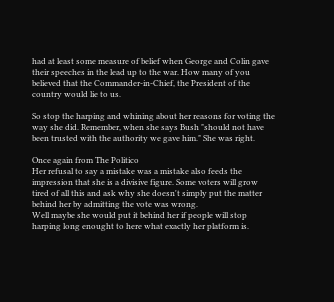had at least some measure of belief when George and Colin gave their speeches in the lead up to the war. How many of you believed that the Commander-in-Chief, the President of the country would lie to us.

So stop the harping and whining about her reasons for voting the way she did. Remember, when she says Bush "should not have been trusted with the authority we gave him." She was right.

Once again from The Politico
Her refusal to say a mistake was a mistake also feeds the impression that she is a divisive figure. Some voters will grow tired of all this and ask why she doesn't simply put the matter behind her by admitting the vote was wrong.
Well maybe she would put it behind her if people will stop harping long enought to here what exactly her platform is.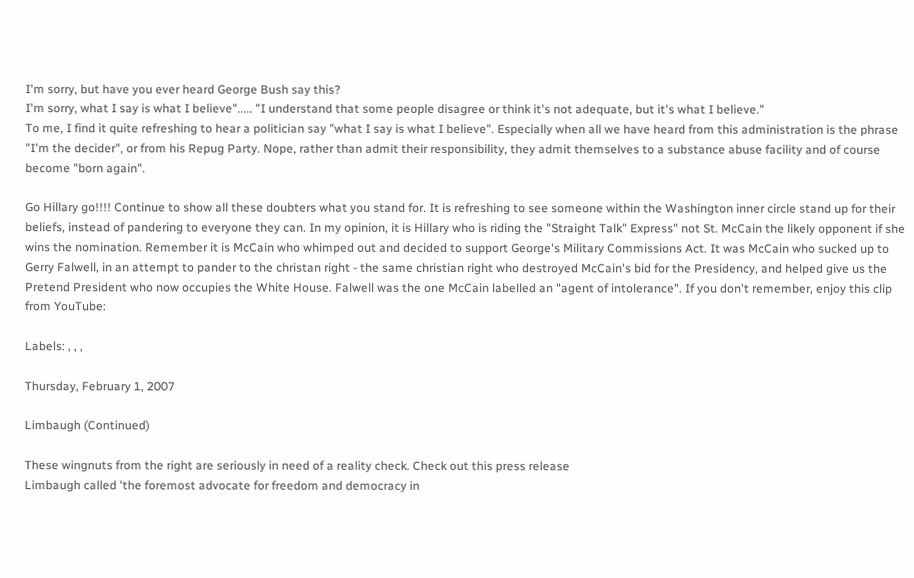I'm sorry, but have you ever heard George Bush say this?
I'm sorry, what I say is what I believe"..... "I understand that some people disagree or think it's not adequate, but it's what I believe."
To me, I find it quite refreshing to hear a politician say "what I say is what I believe". Especially when all we have heard from this administration is the phrase "I'm the decider", or from his Repug Party. Nope, rather than admit their responsibility, they admit themselves to a substance abuse facility and of course become "born again".

Go Hillary go!!!! Continue to show all these doubters what you stand for. It is refreshing to see someone within the Washington inner circle stand up for their beliefs, instead of pandering to everyone they can. In my opinion, it is Hillary who is riding the "Straight Talk" Express" not St. McCain the likely opponent if she wins the nomination. Remember it is McCain who whimped out and decided to support George's Military Commissions Act. It was McCain who sucked up to Gerry Falwell, in an attempt to pander to the christan right - the same christian right who destroyed McCain's bid for the Presidency, and helped give us the Pretend President who now occupies the White House. Falwell was the one McCain labelled an "agent of intolerance". If you don't remember, enjoy this clip from YouTube:

Labels: , , ,

Thursday, February 1, 2007

Limbaugh (Continued)

These wingnuts from the right are seriously in need of a reality check. Check out this press release
Limbaugh called 'the foremost advocate for freedom and democracy in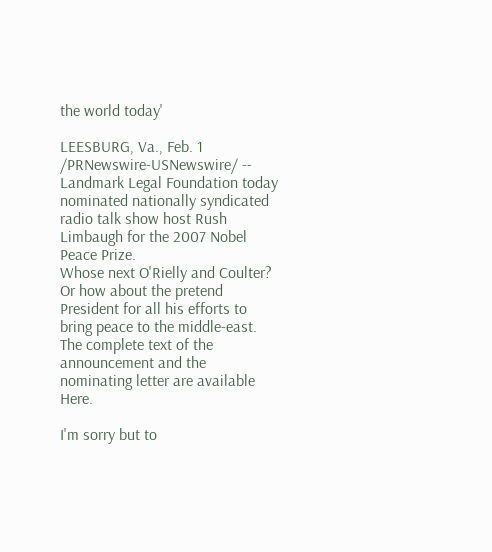the world today'

LEESBURG, Va., Feb. 1 /PRNewswire-USNewswire/ --
Landmark Legal Foundation today nominated nationally syndicated radio talk show host Rush Limbaugh for the 2007 Nobel Peace Prize.
Whose next O'Rielly and Coulter? Or how about the pretend President for all his efforts to bring peace to the middle-east. The complete text of the announcement and the nominating letter are available Here.

I'm sorry but to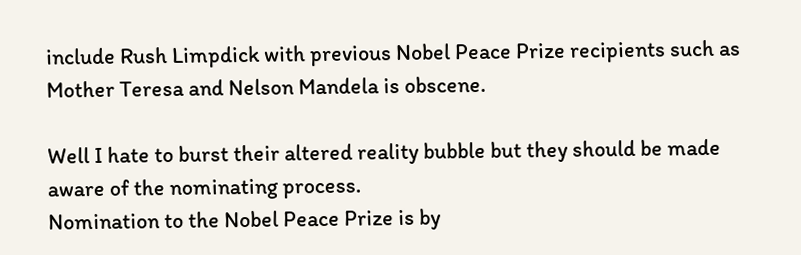include Rush Limpdick with previous Nobel Peace Prize recipients such as Mother Teresa and Nelson Mandela is obscene.

Well I hate to burst their altered reality bubble but they should be made aware of the nominating process.
Nomination to the Nobel Peace Prize is by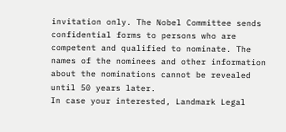invitation only. The Nobel Committee sends confidential forms to persons who are competent and qualified to nominate. The names of the nominees and other information about the nominations cannot be revealed until 50 years later.
In case your interested, Landmark Legal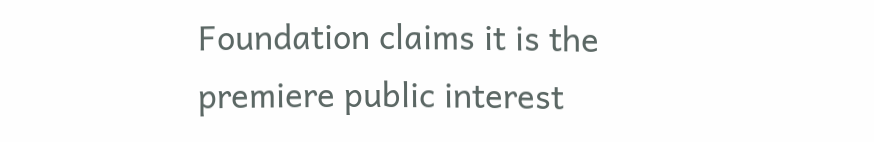Foundation claims it is the premiere public interest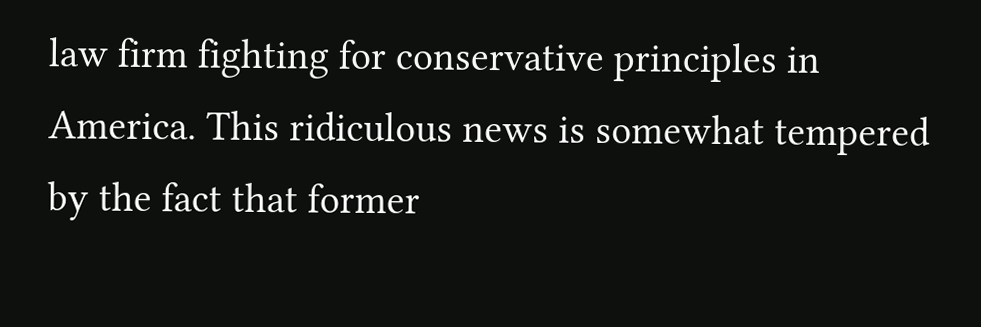law firm fighting for conservative principles in America. This ridiculous news is somewhat tempered by the fact that former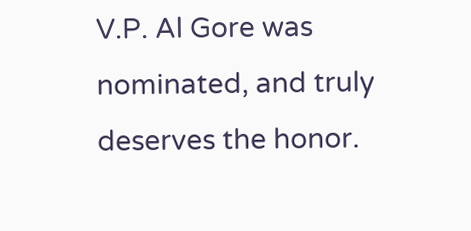V.P. Al Gore was nominated, and truly deserves the honor.